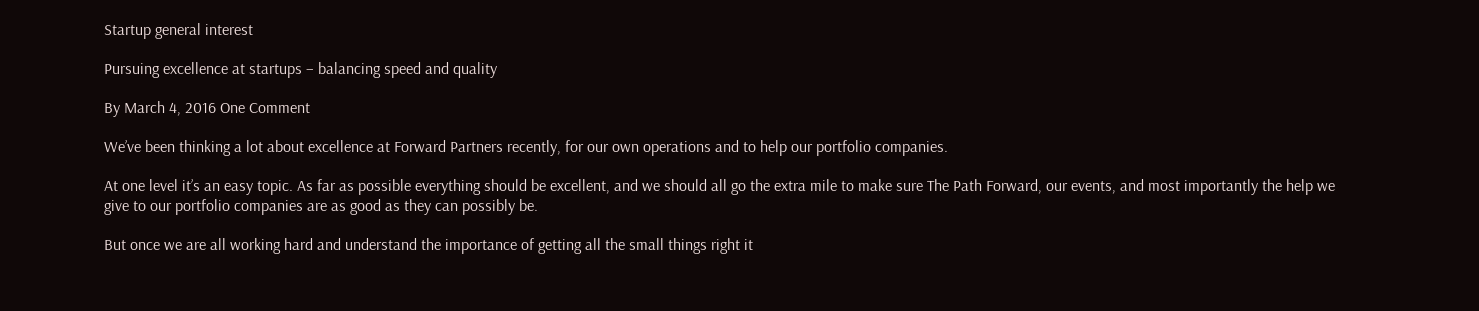Startup general interest

Pursuing excellence at startups – balancing speed and quality

By March 4, 2016 One Comment

We’ve been thinking a lot about excellence at Forward Partners recently, for our own operations and to help our portfolio companies.

At one level it’s an easy topic. As far as possible everything should be excellent, and we should all go the extra mile to make sure The Path Forward, our events, and most importantly the help we give to our portfolio companies are as good as they can possibly be.

But once we are all working hard and understand the importance of getting all the small things right it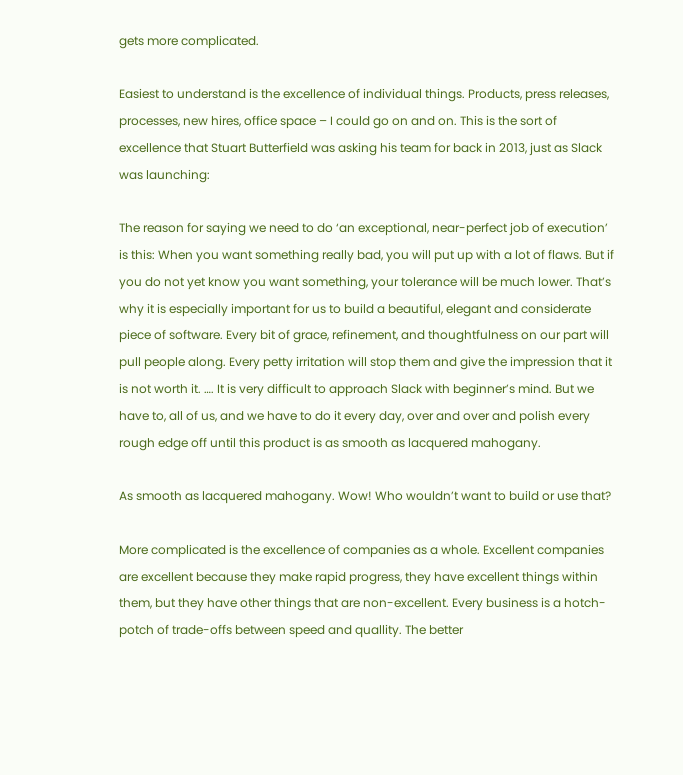gets more complicated.

Easiest to understand is the excellence of individual things. Products, press releases, processes, new hires, office space – I could go on and on. This is the sort of excellence that Stuart Butterfield was asking his team for back in 2013, just as Slack was launching:

The reason for saying we need to do ‘an exceptional, near-perfect job of execution’ is this: When you want something really bad, you will put up with a lot of flaws. But if you do not yet know you want something, your tolerance will be much lower. That’s why it is especially important for us to build a beautiful, elegant and considerate piece of software. Every bit of grace, refinement, and thoughtfulness on our part will pull people along. Every petty irritation will stop them and give the impression that it is not worth it. …. It is very difficult to approach Slack with beginner’s mind. But we have to, all of us, and we have to do it every day, over and over and polish every rough edge off until this product is as smooth as lacquered mahogany.

As smooth as lacquered mahogany. Wow! Who wouldn’t want to build or use that?

More complicated is the excellence of companies as a whole. Excellent companies are excellent because they make rapid progress, they have excellent things within them, but they have other things that are non-excellent. Every business is a hotch-potch of trade-offs between speed and quallity. The better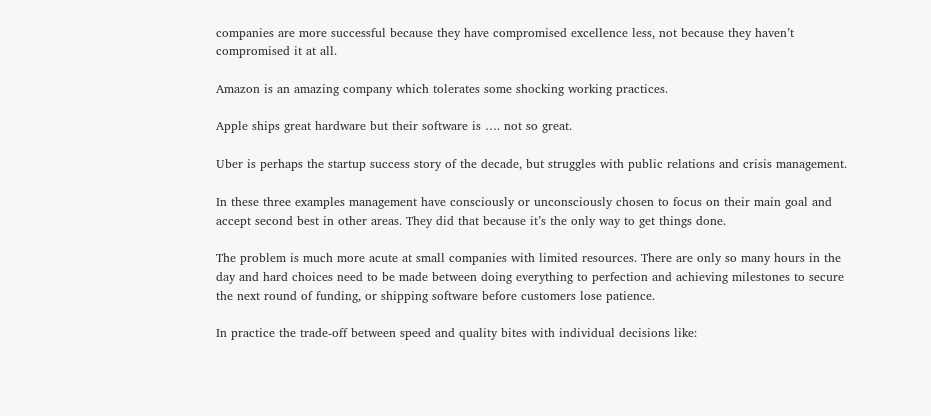companies are more successful because they have compromised excellence less, not because they haven’t compromised it at all.

Amazon is an amazing company which tolerates some shocking working practices.

Apple ships great hardware but their software is …. not so great.

Uber is perhaps the startup success story of the decade, but struggles with public relations and crisis management.

In these three examples management have consciously or unconsciously chosen to focus on their main goal and accept second best in other areas. They did that because it’s the only way to get things done.

The problem is much more acute at small companies with limited resources. There are only so many hours in the day and hard choices need to be made between doing everything to perfection and achieving milestones to secure the next round of funding, or shipping software before customers lose patience.

In practice the trade-off between speed and quality bites with individual decisions like: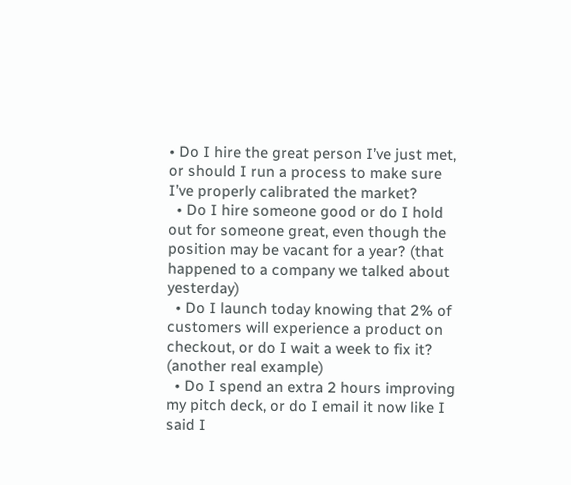• Do I hire the great person I’ve just met, or should I run a process to make sure I’ve properly calibrated the market?
  • Do I hire someone good or do I hold out for someone great, even though the position may be vacant for a year? (that happened to a company we talked about yesterday)
  • Do I launch today knowing that 2% of customers will experience a product on checkout, or do I wait a week to fix it? (another real example)
  • Do I spend an extra 2 hours improving my pitch deck, or do I email it now like I said I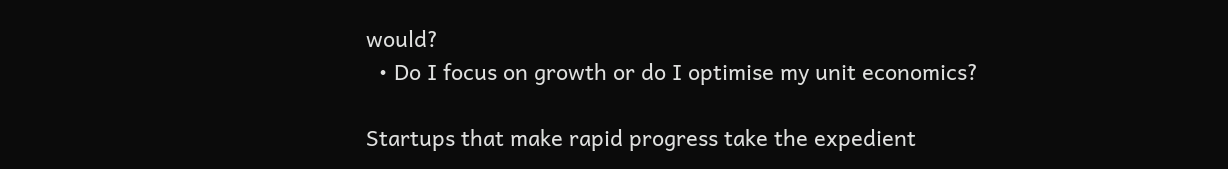would?
  • Do I focus on growth or do I optimise my unit economics?

Startups that make rapid progress take the expedient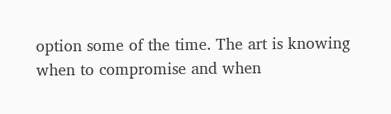option some of the time. The art is knowing when to compromise and when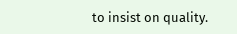to insist on quality.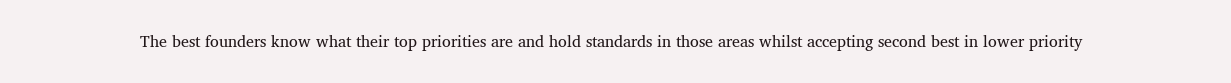The best founders know what their top priorities are and hold standards in those areas whilst accepting second best in lower priority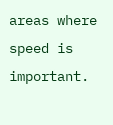areas where speed is important.